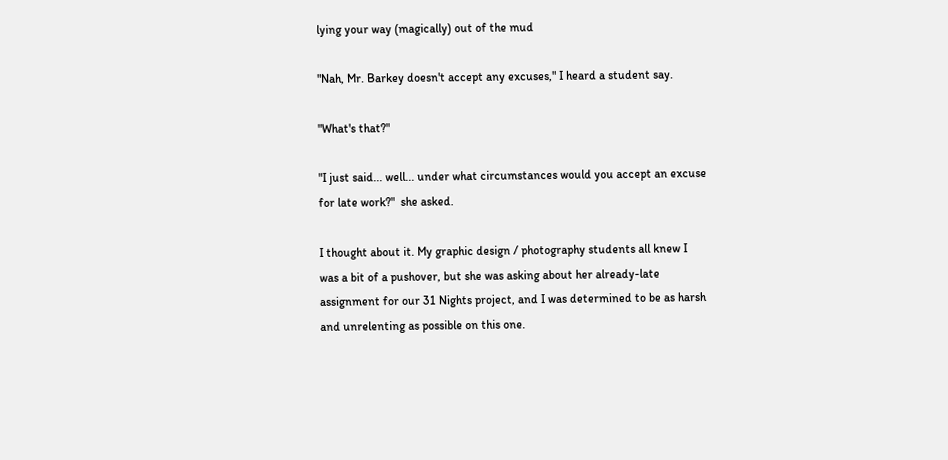lying your way (magically) out of the mud

"Nah, Mr. Barkey doesn't accept any excuses," I heard a student say.

"What's that?"

"I just said... well... under what circumstances would you accept an excuse for late work?"  she asked.

I thought about it. My graphic design / photography students all knew I was a bit of a pushover, but she was asking about her already-late assignment for our 31 Nights project, and I was determined to be as harsh and unrelenting as possible on this one.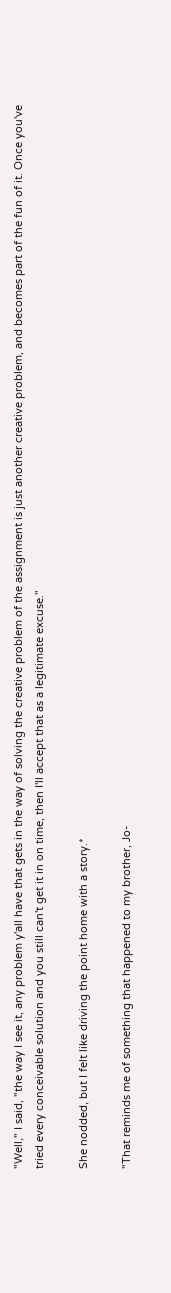"Well," I said, "the way I see it, any problem y'all have that gets in the way of solving the creative problem of the assignment is just another creative problem, and becomes part of the fun of it. Once you've tried every conceivable solution and you still can't get it in on time, then I'll accept that as a legitimate excuse."

She nodded, but I felt like driving the point home with a story.*

"That reminds me of something that happened to my brother, Jo-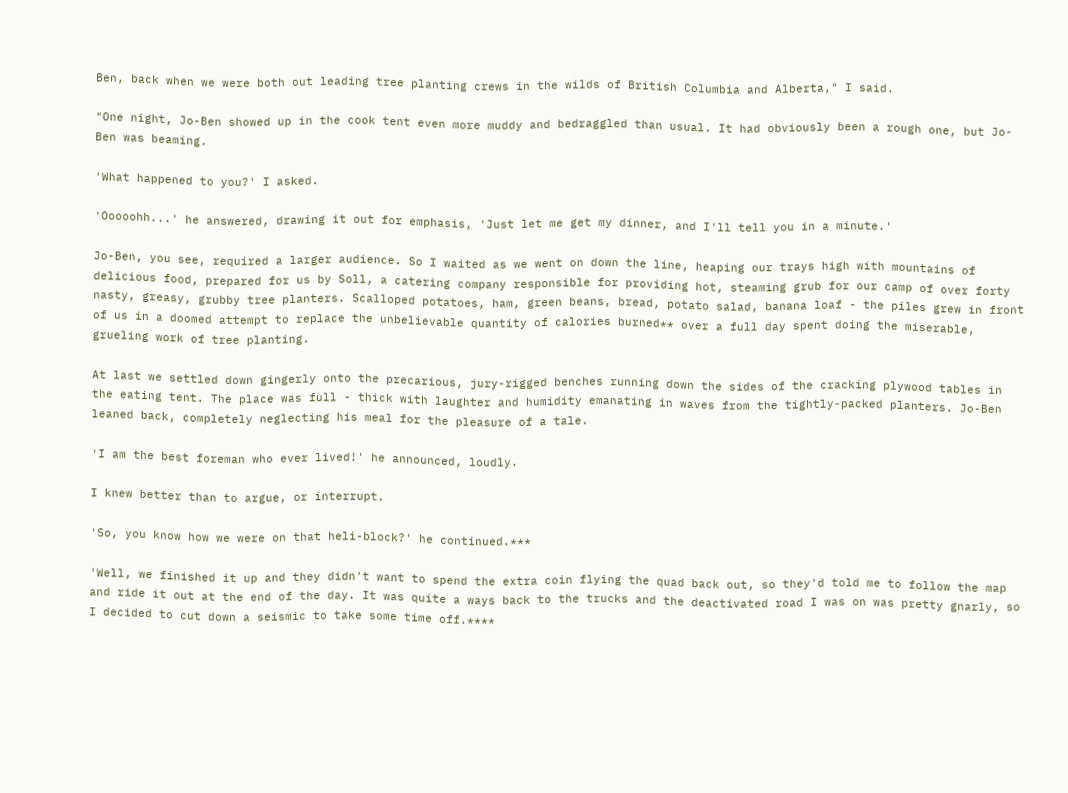Ben, back when we were both out leading tree planting crews in the wilds of British Columbia and Alberta," I said.

"One night, Jo-Ben showed up in the cook tent even more muddy and bedraggled than usual. It had obviously been a rough one, but Jo-Ben was beaming.

'What happened to you?' I asked.

'Ooooohh...' he answered, drawing it out for emphasis, 'Just let me get my dinner, and I'll tell you in a minute.'

Jo-Ben, you see, required a larger audience. So I waited as we went on down the line, heaping our trays high with mountains of delicious food, prepared for us by Soll, a catering company responsible for providing hot, steaming grub for our camp of over forty nasty, greasy, grubby tree planters. Scalloped potatoes, ham, green beans, bread, potato salad, banana loaf - the piles grew in front of us in a doomed attempt to replace the unbelievable quantity of calories burned** over a full day spent doing the miserable, grueling work of tree planting.

At last we settled down gingerly onto the precarious, jury-rigged benches running down the sides of the cracking plywood tables in the eating tent. The place was full - thick with laughter and humidity emanating in waves from the tightly-packed planters. Jo-Ben leaned back, completely neglecting his meal for the pleasure of a tale.

'I am the best foreman who ever lived!' he announced, loudly.

I knew better than to argue, or interrupt.

'So, you know how we were on that heli-block?' he continued.***

'Well, we finished it up and they didn't want to spend the extra coin flying the quad back out, so they'd told me to follow the map and ride it out at the end of the day. It was quite a ways back to the trucks and the deactivated road I was on was pretty gnarly, so I decided to cut down a seismic to take some time off.****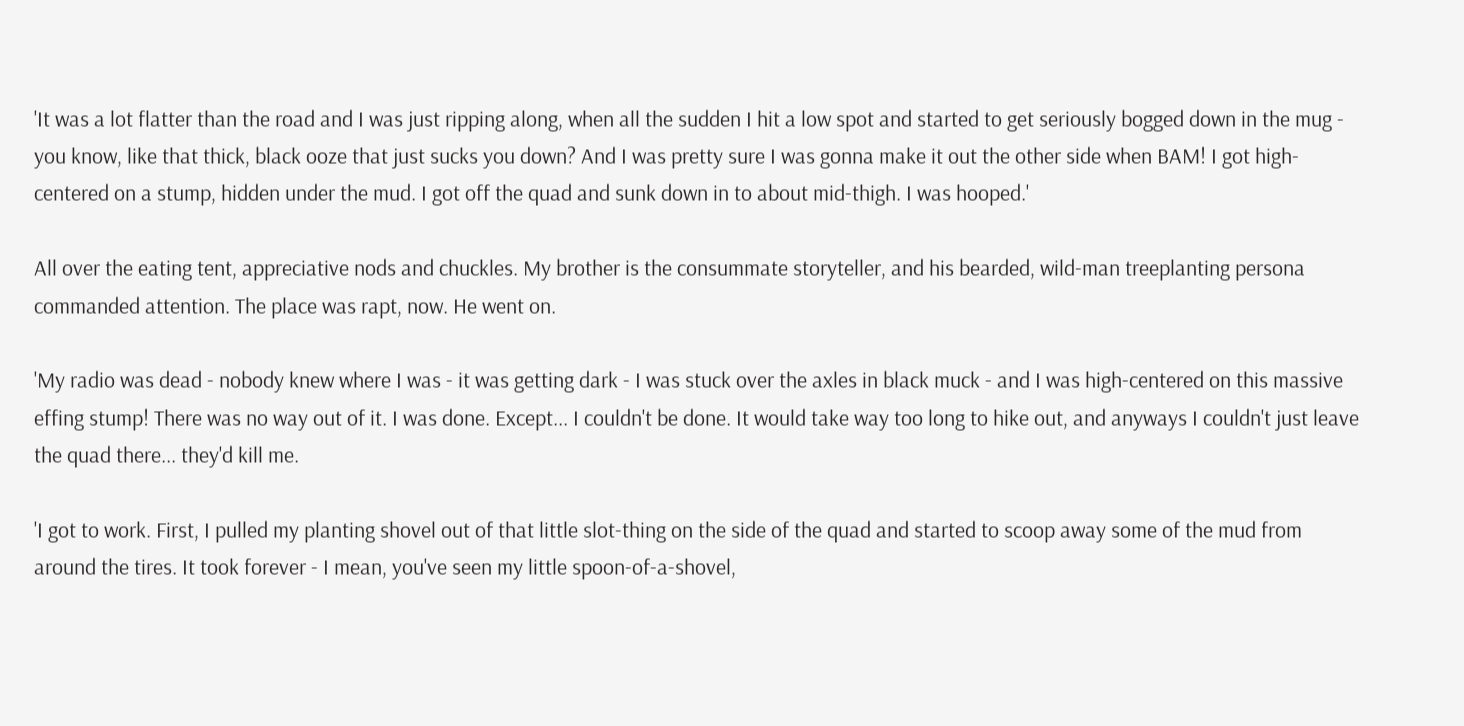'It was a lot flatter than the road and I was just ripping along, when all the sudden I hit a low spot and started to get seriously bogged down in the mug - you know, like that thick, black ooze that just sucks you down? And I was pretty sure I was gonna make it out the other side when BAM! I got high-centered on a stump, hidden under the mud. I got off the quad and sunk down in to about mid-thigh. I was hooped.'

All over the eating tent, appreciative nods and chuckles. My brother is the consummate storyteller, and his bearded, wild-man treeplanting persona commanded attention. The place was rapt, now. He went on.

'My radio was dead - nobody knew where I was - it was getting dark - I was stuck over the axles in black muck - and I was high-centered on this massive effing stump! There was no way out of it. I was done. Except... I couldn't be done. It would take way too long to hike out, and anyways I couldn't just leave the quad there... they'd kill me.

'I got to work. First, I pulled my planting shovel out of that little slot-thing on the side of the quad and started to scoop away some of the mud from around the tires. It took forever - I mean, you've seen my little spoon-of-a-shovel,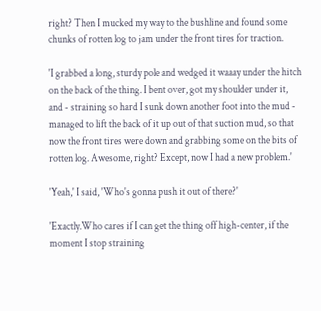right? Then I mucked my way to the bushline and found some chunks of rotten log to jam under the front tires for traction.

'I grabbed a long, sturdy pole and wedged it waaay under the hitch on the back of the thing. I bent over, got my shoulder under it, and - straining so hard I sunk down another foot into the mud - managed to lift the back of it up out of that suction mud, so that now the front tires were down and grabbing some on the bits of rotten log. Awesome, right? Except, now I had a new problem.'

'Yeah,' I said, 'Who's gonna push it out of there?'

'Exactly.Who cares if I can get the thing off high-center, if the moment I stop straining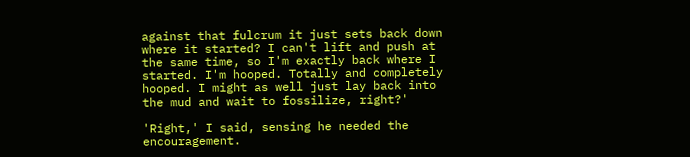against that fulcrum it just sets back down where it started? I can't lift and push at the same time, so I'm exactly back where I started. I'm hooped. Totally and completely hooped. I might as well just lay back into the mud and wait to fossilize, right?'

'Right,' I said, sensing he needed the encouragement.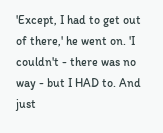'Except, I had to get out of there,' he went on. 'I couldn't - there was no way - but I HAD to. And just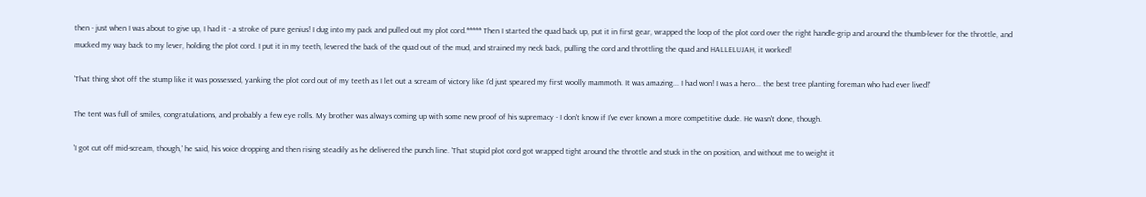then - just when I was about to give up, I had it - a stroke of pure genius! I dug into my pack and pulled out my plot cord.***** Then I started the quad back up, put it in first gear, wrapped the loop of the plot cord over the right handle-grip and around the thumb-lever for the throttle, and mucked my way back to my lever, holding the plot cord. I put it in my teeth, levered the back of the quad out of the mud, and strained my neck back, pulling the cord and throttling the quad and HALLELUJAH, it worked!

'That thing shot off the stump like it was possessed, yanking the plot cord out of my teeth as I let out a scream of victory like I'd just speared my first woolly mammoth. It was amazing... I had won! I was a hero... the best tree planting foreman who had ever lived!'

The tent was full of smiles, congratulations, and probably a few eye rolls. My brother was always coming up with some new proof of his supremacy - I don't know if I've ever known a more competitive dude. He wasn't done, though.

'I got cut off mid-scream, though,' he said, his voice dropping and then rising steadily as he delivered the punch line. 'That stupid plot cord got wrapped tight around the throttle and stuck in the on position, and without me to weight it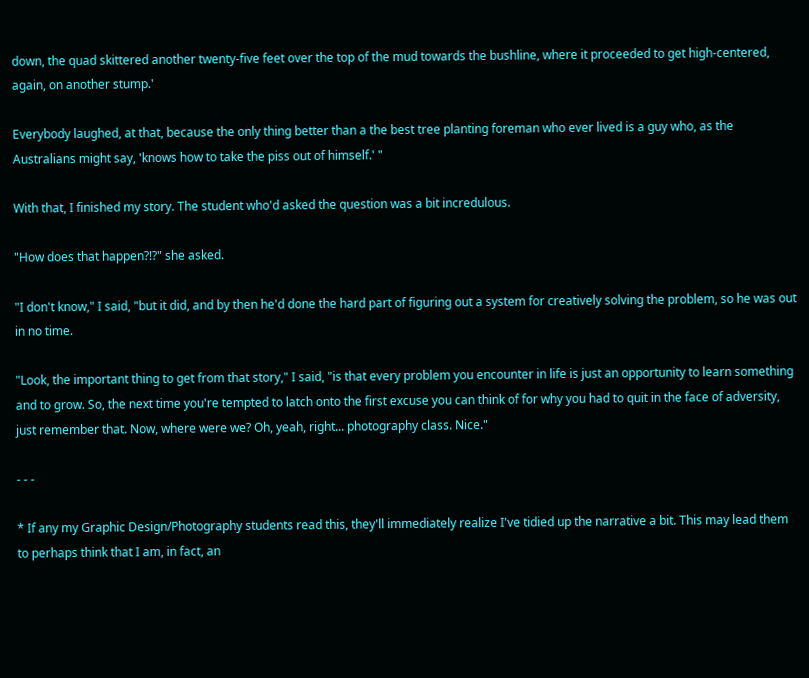down, the quad skittered another twenty-five feet over the top of the mud towards the bushline, where it proceeded to get high-centered, again, on another stump.'

Everybody laughed, at that, because the only thing better than a the best tree planting foreman who ever lived is a guy who, as the Australians might say, 'knows how to take the piss out of himself.' "

With that, I finished my story. The student who'd asked the question was a bit incredulous.

"How does that happen?!?" she asked.

"I don't know," I said, "but it did, and by then he'd done the hard part of figuring out a system for creatively solving the problem, so he was out in no time.

"Look, the important thing to get from that story," I said, "is that every problem you encounter in life is just an opportunity to learn something and to grow. So, the next time you're tempted to latch onto the first excuse you can think of for why you had to quit in the face of adversity, just remember that. Now, where were we? Oh, yeah, right... photography class. Nice."

- - -

* If any my Graphic Design/Photography students read this, they'll immediately realize I've tidied up the narrative a bit. This may lead them to perhaps think that I am, in fact, an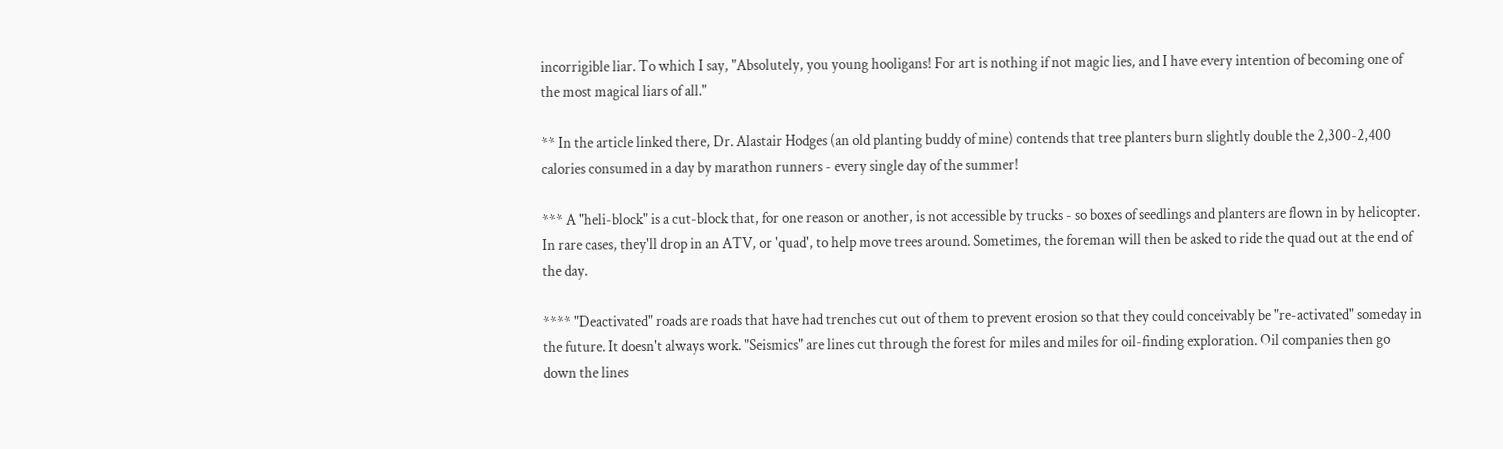incorrigible liar. To which I say, "Absolutely, you young hooligans! For art is nothing if not magic lies, and I have every intention of becoming one of the most magical liars of all."

** In the article linked there, Dr. Alastair Hodges (an old planting buddy of mine) contends that tree planters burn slightly double the 2,300-2,400 calories consumed in a day by marathon runners - every single day of the summer!

*** A "heli-block" is a cut-block that, for one reason or another, is not accessible by trucks - so boxes of seedlings and planters are flown in by helicopter. In rare cases, they'll drop in an ATV, or 'quad', to help move trees around. Sometimes, the foreman will then be asked to ride the quad out at the end of the day.

**** "Deactivated" roads are roads that have had trenches cut out of them to prevent erosion so that they could conceivably be "re-activated" someday in the future. It doesn't always work. "Seismics" are lines cut through the forest for miles and miles for oil-finding exploration. Oil companies then go down the lines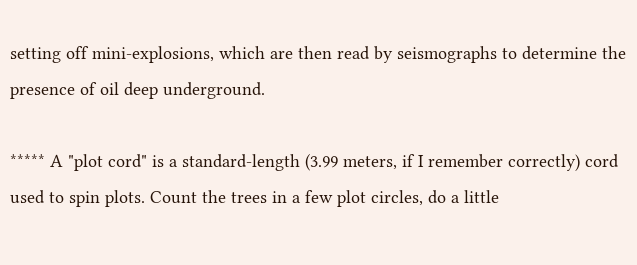setting off mini-explosions, which are then read by seismographs to determine the presence of oil deep underground.

***** A "plot cord" is a standard-length (3.99 meters, if I remember correctly) cord used to spin plots. Count the trees in a few plot circles, do a little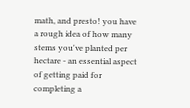math, and presto! you have a rough idea of how many stems you've planted per hectare - an essential aspect of getting paid for completing a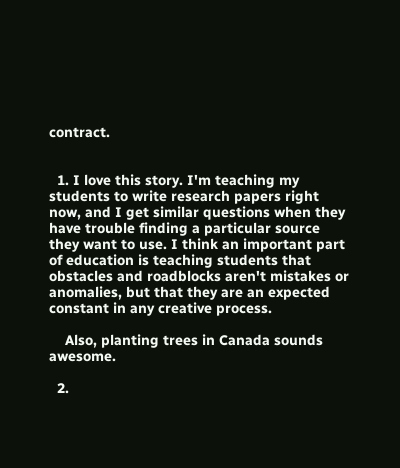contract.


  1. I love this story. I'm teaching my students to write research papers right now, and I get similar questions when they have trouble finding a particular source they want to use. I think an important part of education is teaching students that obstacles and roadblocks aren't mistakes or anomalies, but that they are an expected constant in any creative process.

    Also, planting trees in Canada sounds awesome.

  2.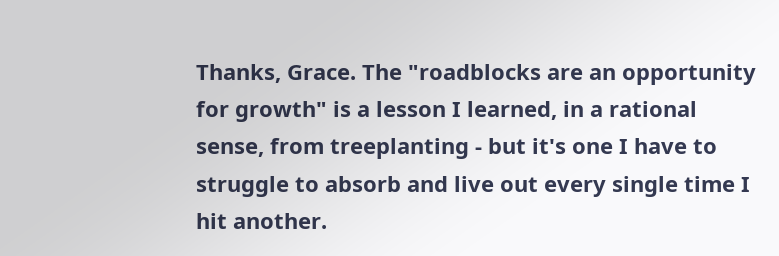Thanks, Grace. The "roadblocks are an opportunity for growth" is a lesson I learned, in a rational sense, from treeplanting - but it's one I have to struggle to absorb and live out every single time I hit another.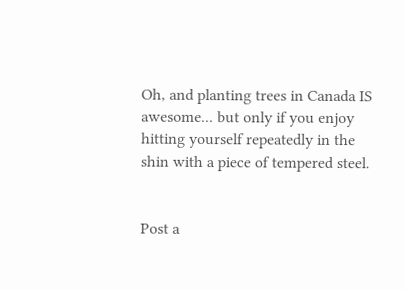Oh, and planting trees in Canada IS awesome... but only if you enjoy hitting yourself repeatedly in the shin with a piece of tempered steel.


Post a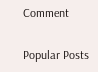Comment

Popular Posts